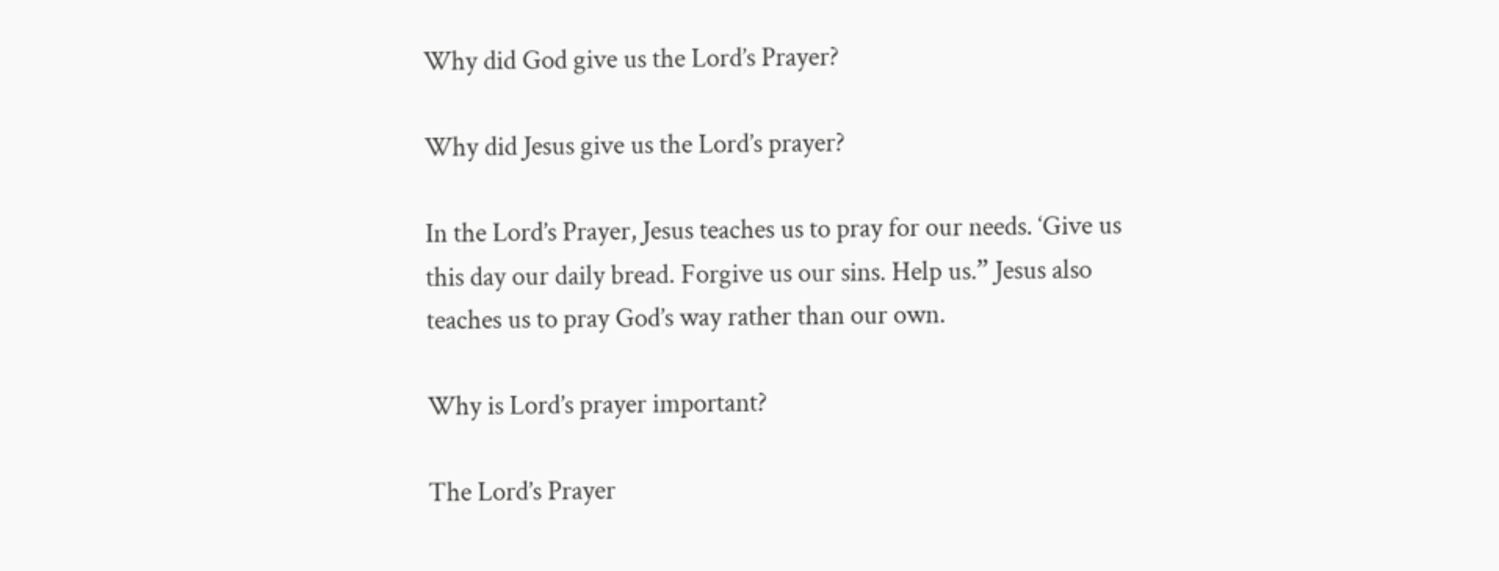Why did God give us the Lord’s Prayer?

Why did Jesus give us the Lord’s prayer?

In the Lord’s Prayer, Jesus teaches us to pray for our needs. ‘Give us this day our daily bread. Forgive us our sins. Help us.” Jesus also teaches us to pray God’s way rather than our own.

Why is Lord’s prayer important?

The Lord’s Prayer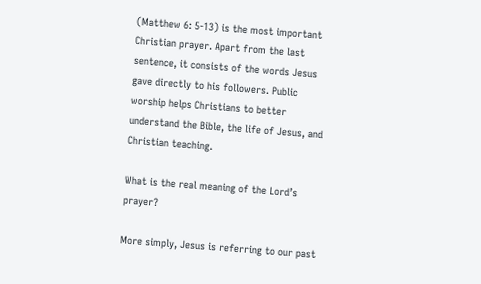(Matthew 6: 5-13) is the most important Christian prayer. Apart from the last sentence, it consists of the words Jesus gave directly to his followers. Public worship helps Christians to better understand the Bible, the life of Jesus, and Christian teaching.

What is the real meaning of the Lord’s prayer?

More simply, Jesus is referring to our past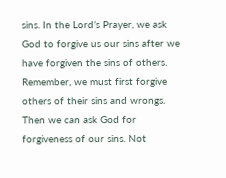sins. In the Lord’s Prayer, we ask God to forgive us our sins after we have forgiven the sins of others. Remember, we must first forgive others of their sins and wrongs. Then we can ask God for forgiveness of our sins. Not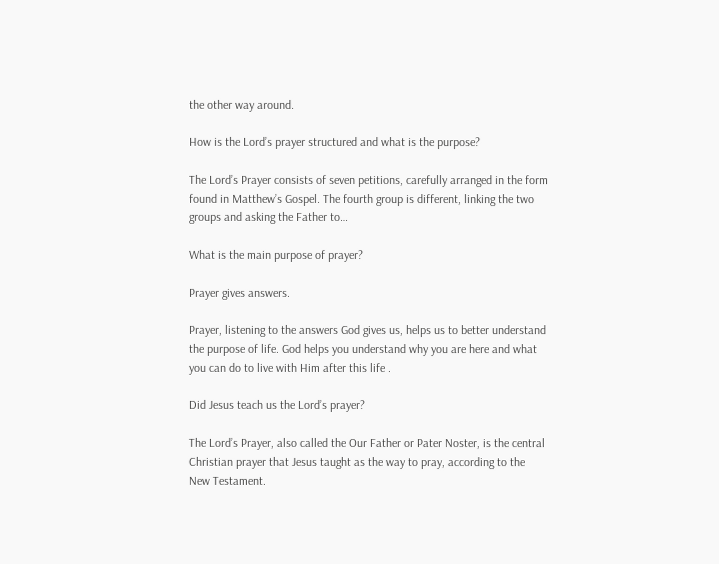the other way around.

How is the Lord’s prayer structured and what is the purpose?

The Lord’s Prayer consists of seven petitions, carefully arranged in the form found in Matthew’s Gospel. The fourth group is different, linking the two groups and asking the Father to…

What is the main purpose of prayer?

Prayer gives answers.

Prayer, listening to the answers God gives us, helps us to better understand the purpose of life. God helps you understand why you are here and what you can do to live with Him after this life .

Did Jesus teach us the Lord’s prayer?

The Lord’s Prayer, also called the Our Father or Pater Noster, is the central Christian prayer that Jesus taught as the way to pray, according to the New Testament.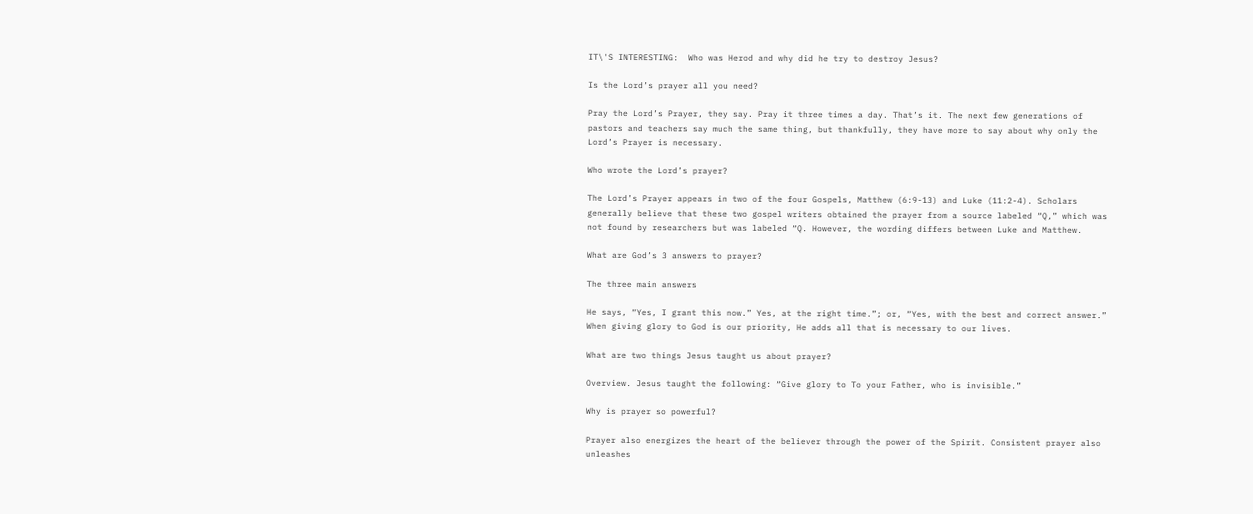IT\'S INTERESTING:  Who was Herod and why did he try to destroy Jesus?

Is the Lord’s prayer all you need?

Pray the Lord’s Prayer, they say. Pray it three times a day. That’s it. The next few generations of pastors and teachers say much the same thing, but thankfully, they have more to say about why only the Lord’s Prayer is necessary.

Who wrote the Lord’s prayer?

The Lord’s Prayer appears in two of the four Gospels, Matthew (6:9-13) and Luke (11:2-4). Scholars generally believe that these two gospel writers obtained the prayer from a source labeled “Q,” which was not found by researchers but was labeled “Q. However, the wording differs between Luke and Matthew.

What are God’s 3 answers to prayer?

The three main answers

He says, “Yes, I grant this now.” Yes, at the right time.”; or, “Yes, with the best and correct answer.” When giving glory to God is our priority, He adds all that is necessary to our lives.

What are two things Jesus taught us about prayer?

Overview. Jesus taught the following: “Give glory to To your Father, who is invisible.”

Why is prayer so powerful?

Prayer also energizes the heart of the believer through the power of the Spirit. Consistent prayer also unleashes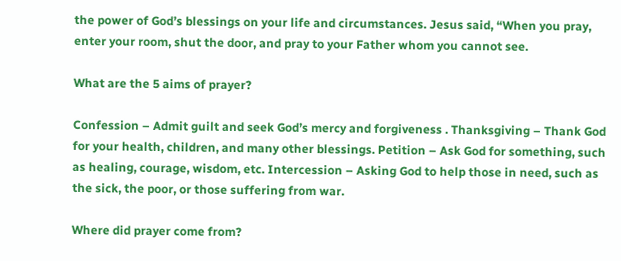the power of God’s blessings on your life and circumstances. Jesus said, “When you pray, enter your room, shut the door, and pray to your Father whom you cannot see.

What are the 5 aims of prayer?

Confession – Admit guilt and seek God’s mercy and forgiveness . Thanksgiving – Thank God for your health, children, and many other blessings. Petition – Ask God for something, such as healing, courage, wisdom, etc. Intercession – Asking God to help those in need, such as the sick, the poor, or those suffering from war.

Where did prayer come from?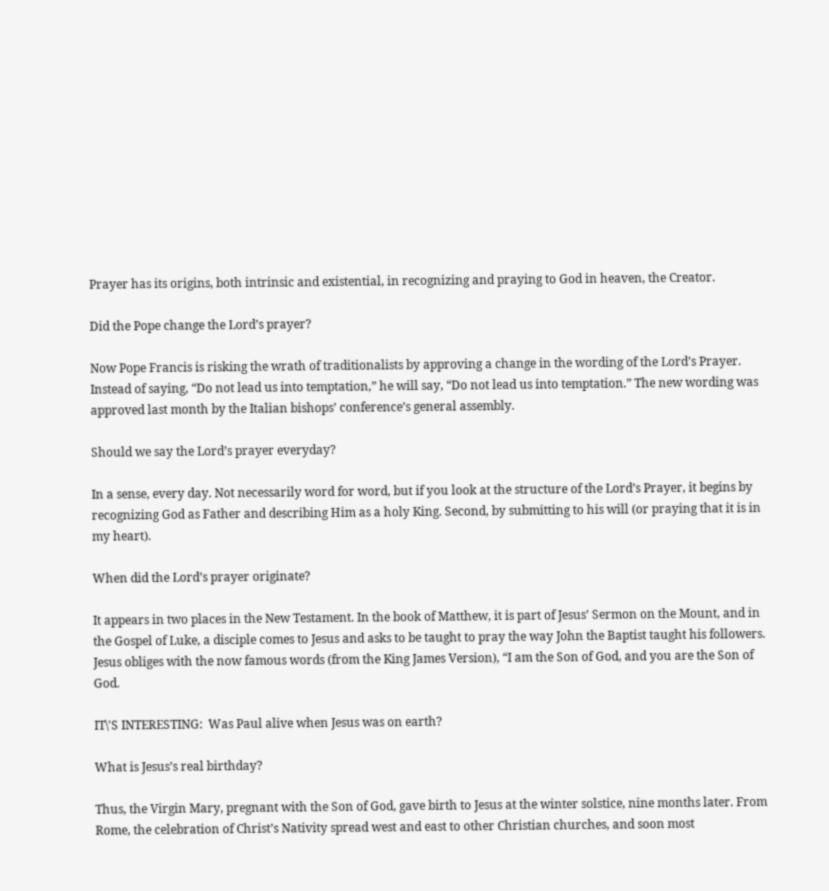Prayer has its origins, both intrinsic and existential, in recognizing and praying to God in heaven, the Creator.

Did the Pope change the Lord’s prayer?

Now Pope Francis is risking the wrath of traditionalists by approving a change in the wording of the Lord’s Prayer. Instead of saying, “Do not lead us into temptation,” he will say, “Do not lead us into temptation.” The new wording was approved last month by the Italian bishops’ conference’s general assembly.

Should we say the Lord’s prayer everyday?

In a sense, every day. Not necessarily word for word, but if you look at the structure of the Lord’s Prayer, it begins by recognizing God as Father and describing Him as a holy King. Second, by submitting to his will (or praying that it is in my heart).

When did the Lord’s prayer originate?

It appears in two places in the New Testament. In the book of Matthew, it is part of Jesus’ Sermon on the Mount, and in the Gospel of Luke, a disciple comes to Jesus and asks to be taught to pray the way John the Baptist taught his followers. Jesus obliges with the now famous words (from the King James Version), “I am the Son of God, and you are the Son of God.

IT\'S INTERESTING:  Was Paul alive when Jesus was on earth?

What is Jesus’s real birthday?

Thus, the Virgin Mary, pregnant with the Son of God, gave birth to Jesus at the winter solstice, nine months later. From Rome, the celebration of Christ’s Nativity spread west and east to other Christian churches, and soon most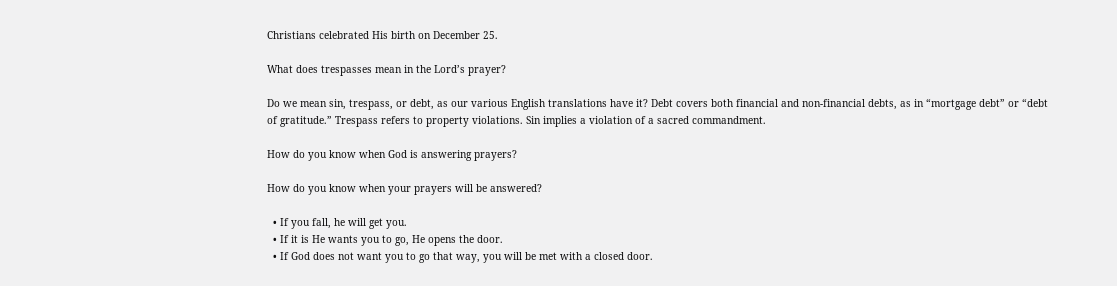Christians celebrated His birth on December 25.

What does trespasses mean in the Lord’s prayer?

Do we mean sin, trespass, or debt, as our various English translations have it? Debt covers both financial and non-financial debts, as in “mortgage debt” or “debt of gratitude.” Trespass refers to property violations. Sin implies a violation of a sacred commandment.

How do you know when God is answering prayers?

How do you know when your prayers will be answered?

  • If you fall, he will get you.
  • If it is He wants you to go, He opens the door.
  • If God does not want you to go that way, you will be met with a closed door.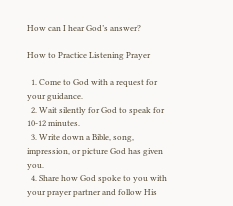How can I hear God’s answer?

How to Practice Listening Prayer

  1. Come to God with a request for your guidance.
  2. Wait silently for God to speak for 10-12 minutes.
  3. Write down a Bible, song, impression, or picture God has given you.
  4. Share how God spoke to you with your prayer partner and follow His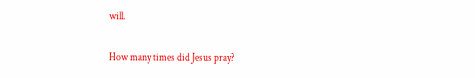will.

How many times did Jesus pray?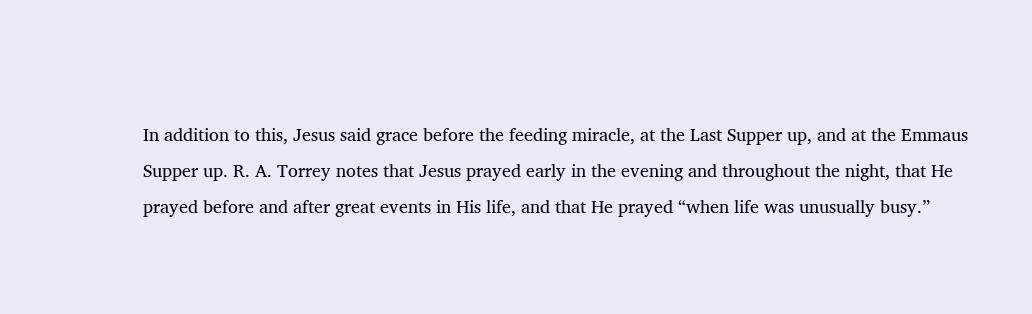In addition to this, Jesus said grace before the feeding miracle, at the Last Supper up, and at the Emmaus Supper up. R. A. Torrey notes that Jesus prayed early in the evening and throughout the night, that He prayed before and after great events in His life, and that He prayed “when life was unusually busy.”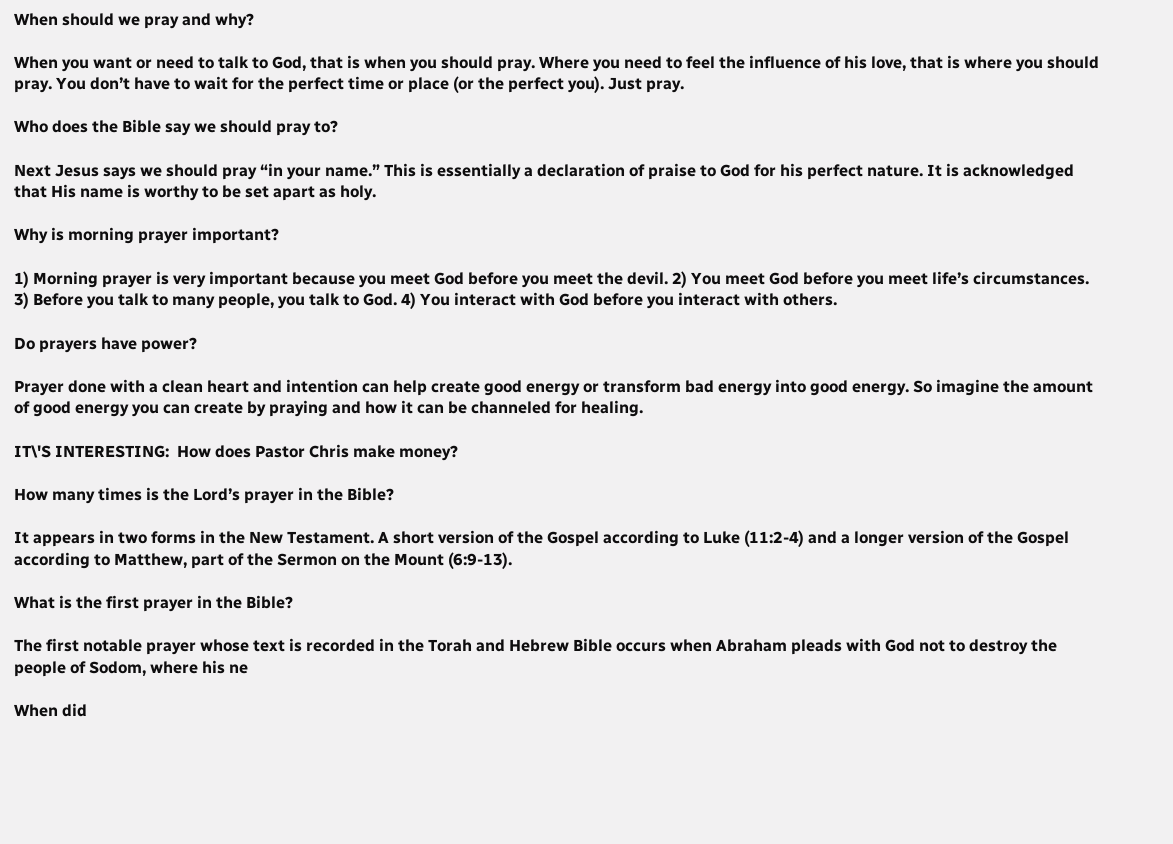When should we pray and why?

When you want or need to talk to God, that is when you should pray. Where you need to feel the influence of his love, that is where you should pray. You don’t have to wait for the perfect time or place (or the perfect you). Just pray.

Who does the Bible say we should pray to?

Next Jesus says we should pray “in your name.” This is essentially a declaration of praise to God for his perfect nature. It is acknowledged that His name is worthy to be set apart as holy.

Why is morning prayer important?

1) Morning prayer is very important because you meet God before you meet the devil. 2) You meet God before you meet life’s circumstances. 3) Before you talk to many people, you talk to God. 4) You interact with God before you interact with others.

Do prayers have power?

Prayer done with a clean heart and intention can help create good energy or transform bad energy into good energy. So imagine the amount of good energy you can create by praying and how it can be channeled for healing.

IT\'S INTERESTING:  How does Pastor Chris make money?

How many times is the Lord’s prayer in the Bible?

It appears in two forms in the New Testament. A short version of the Gospel according to Luke (11:2-4) and a longer version of the Gospel according to Matthew, part of the Sermon on the Mount (6:9-13).

What is the first prayer in the Bible?

The first notable prayer whose text is recorded in the Torah and Hebrew Bible occurs when Abraham pleads with God not to destroy the people of Sodom, where his ne

When did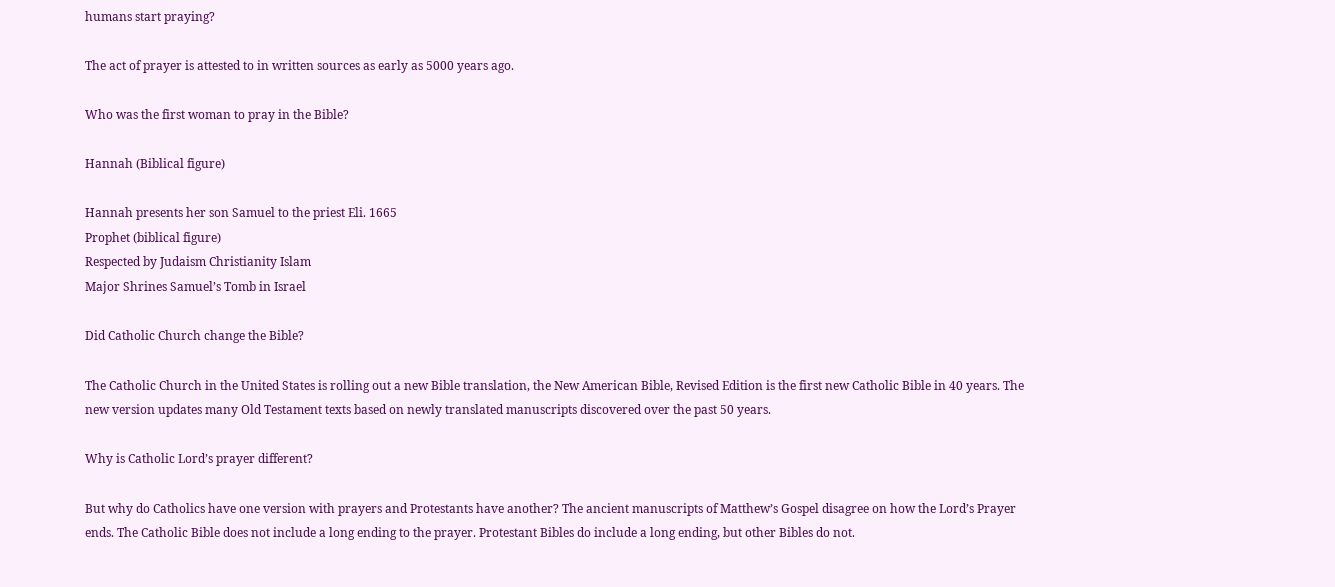humans start praying?

The act of prayer is attested to in written sources as early as 5000 years ago.

Who was the first woman to pray in the Bible?

Hannah (Biblical figure)

Hannah presents her son Samuel to the priest Eli. 1665
Prophet (biblical figure)
Respected by Judaism Christianity Islam
Major Shrines Samuel’s Tomb in Israel

Did Catholic Church change the Bible?

The Catholic Church in the United States is rolling out a new Bible translation, the New American Bible, Revised Edition is the first new Catholic Bible in 40 years. The new version updates many Old Testament texts based on newly translated manuscripts discovered over the past 50 years.

Why is Catholic Lord’s prayer different?

But why do Catholics have one version with prayers and Protestants have another? The ancient manuscripts of Matthew’s Gospel disagree on how the Lord’s Prayer ends. The Catholic Bible does not include a long ending to the prayer. Protestant Bibles do include a long ending, but other Bibles do not.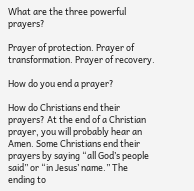What are the three powerful prayers?

Prayer of protection. Prayer of transformation. Prayer of recovery.

How do you end a prayer?

How do Christians end their prayers? At the end of a Christian prayer, you will probably hear an Amen. Some Christians end their prayers by saying “all God’s people said” or “in Jesus’ name.” The ending to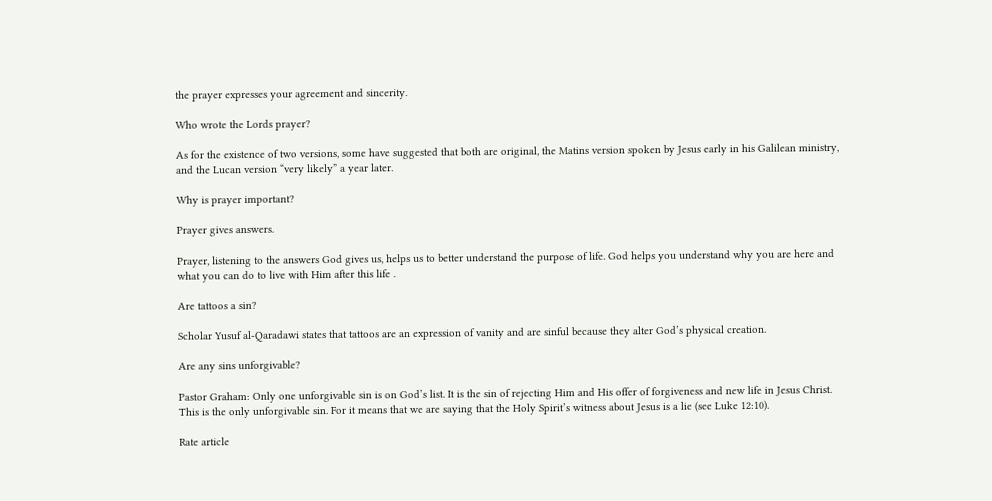the prayer expresses your agreement and sincerity.

Who wrote the Lords prayer?

As for the existence of two versions, some have suggested that both are original, the Matins version spoken by Jesus early in his Galilean ministry, and the Lucan version “very likely” a year later.

Why is prayer important?

Prayer gives answers.

Prayer, listening to the answers God gives us, helps us to better understand the purpose of life. God helps you understand why you are here and what you can do to live with Him after this life .

Are tattoos a sin?

Scholar Yusuf al-Qaradawi states that tattoos are an expression of vanity and are sinful because they alter God’s physical creation.

Are any sins unforgivable?

Pastor Graham: Only one unforgivable sin is on God’s list. It is the sin of rejecting Him and His offer of forgiveness and new life in Jesus Christ. This is the only unforgivable sin. For it means that we are saying that the Holy Spirit’s witness about Jesus is a lie (see Luke 12:10).

Rate article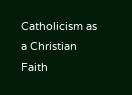Catholicism as a Christian Faith